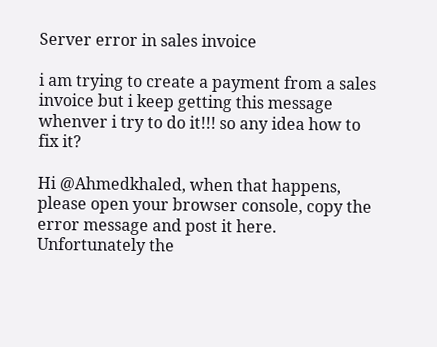Server error in sales invoice

i am trying to create a payment from a sales invoice but i keep getting this message whenver i try to do it!!! so any idea how to fix it?

Hi @Ahmedkhaled, when that happens, please open your browser console, copy the error message and post it here. Unfortunately the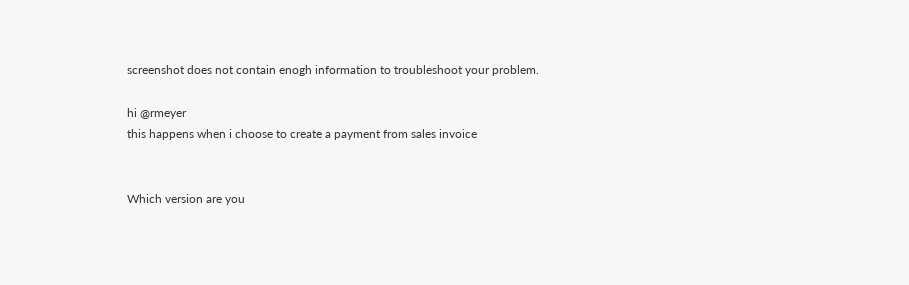screenshot does not contain enogh information to troubleshoot your problem.

hi @rmeyer
this happens when i choose to create a payment from sales invoice


Which version are you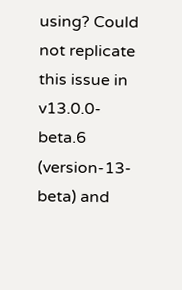using? Could not replicate this issue in v13.0.0-beta.6 (version-13-beta) and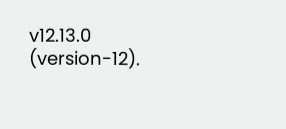v12.13.0 (version-12).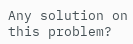Any solution on this problem?